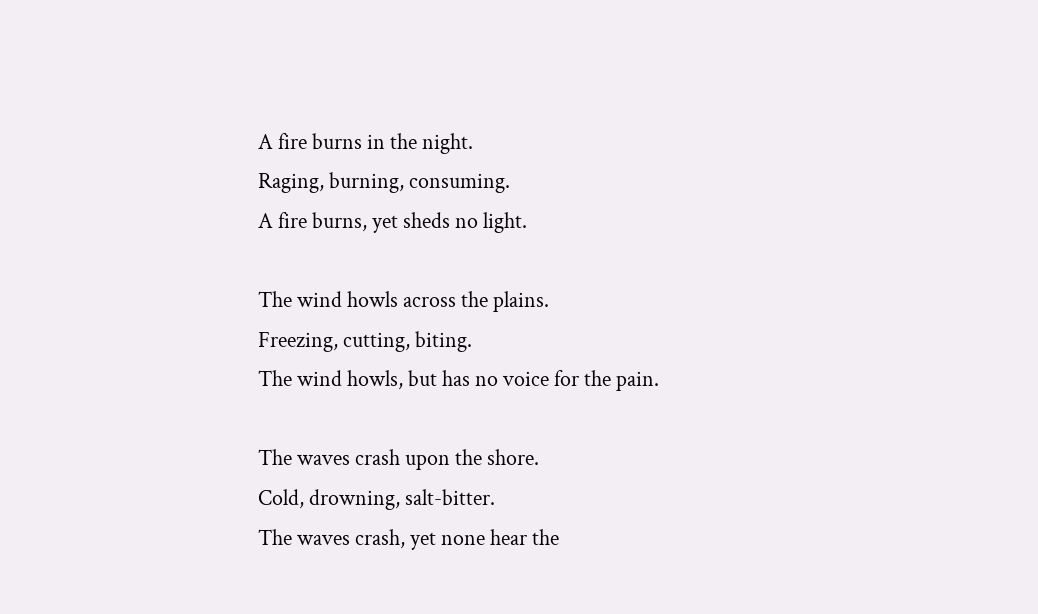A fire burns in the night.
Raging, burning, consuming.
A fire burns, yet sheds no light.

The wind howls across the plains.
Freezing, cutting, biting.
The wind howls, but has no voice for the pain.

The waves crash upon the shore.
Cold, drowning, salt-bitter.
The waves crash, yet none hear the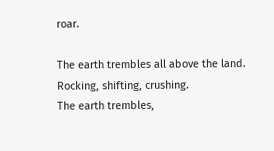roar.

The earth trembles all above the land.
Rocking, shifting, crushing.
The earth trembles,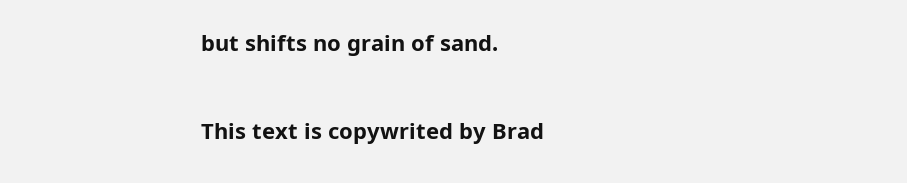but shifts no grain of sand.

This text is copywrited by Brad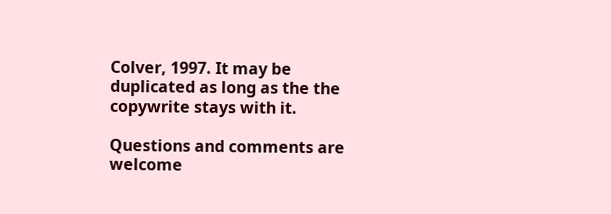Colver, 1997. It may be duplicated as long as the the copywrite stays with it.

Questions and comments are welcome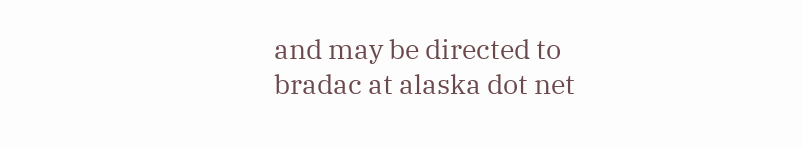and may be directed to bradac at alaska dot net